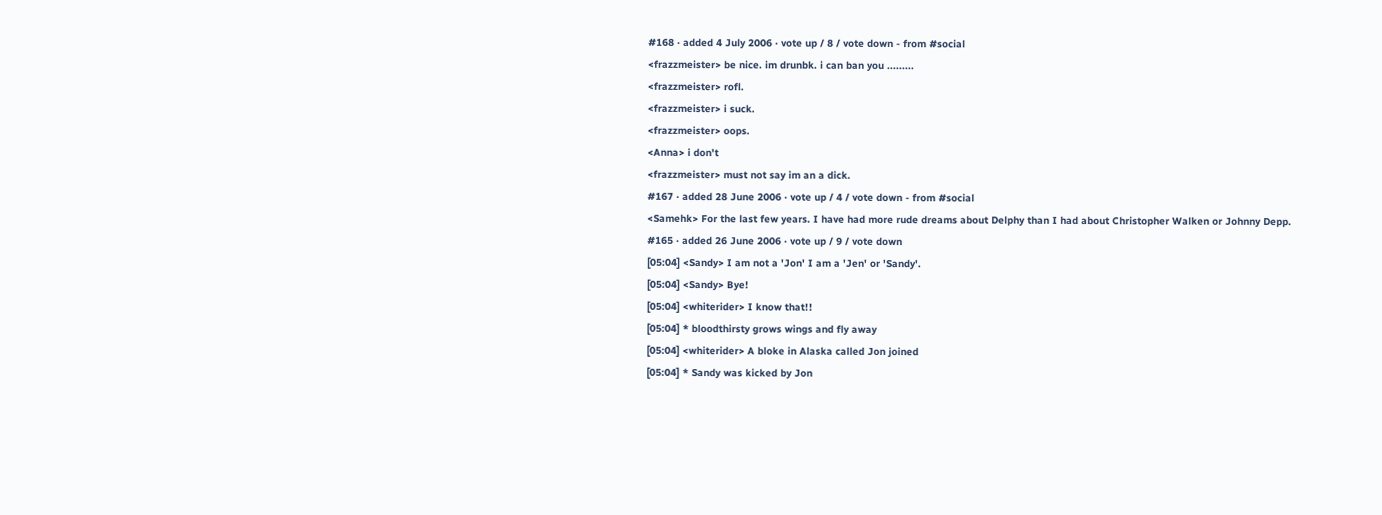#168 · added 4 July 2006 · vote up / 8 / vote down - from #social
<frazzmeister> be nice. im drunbk. i can ban you .........
<frazzmeister> rofl.
<frazzmeister> i suck.
<frazzmeister> oops.
<Anna> i don't
<frazzmeister> must not say im an a dick.
#167 · added 28 June 2006 · vote up / 4 / vote down - from #social
<Samehk> For the last few years. I have had more rude dreams about Delphy than I had about Christopher Walken or Johnny Depp.
#165 · added 26 June 2006 · vote up / 9 / vote down
[05:04] <Sandy> I am not a 'Jon' I am a 'Jen' or 'Sandy'.
[05:04] <Sandy> Bye!
[05:04] <whiterider> I know that!!
[05:04] * bloodthirsty grows wings and fly away
[05:04] <whiterider> A bloke in Alaska called Jon joined
[05:04] * Sandy was kicked by Jon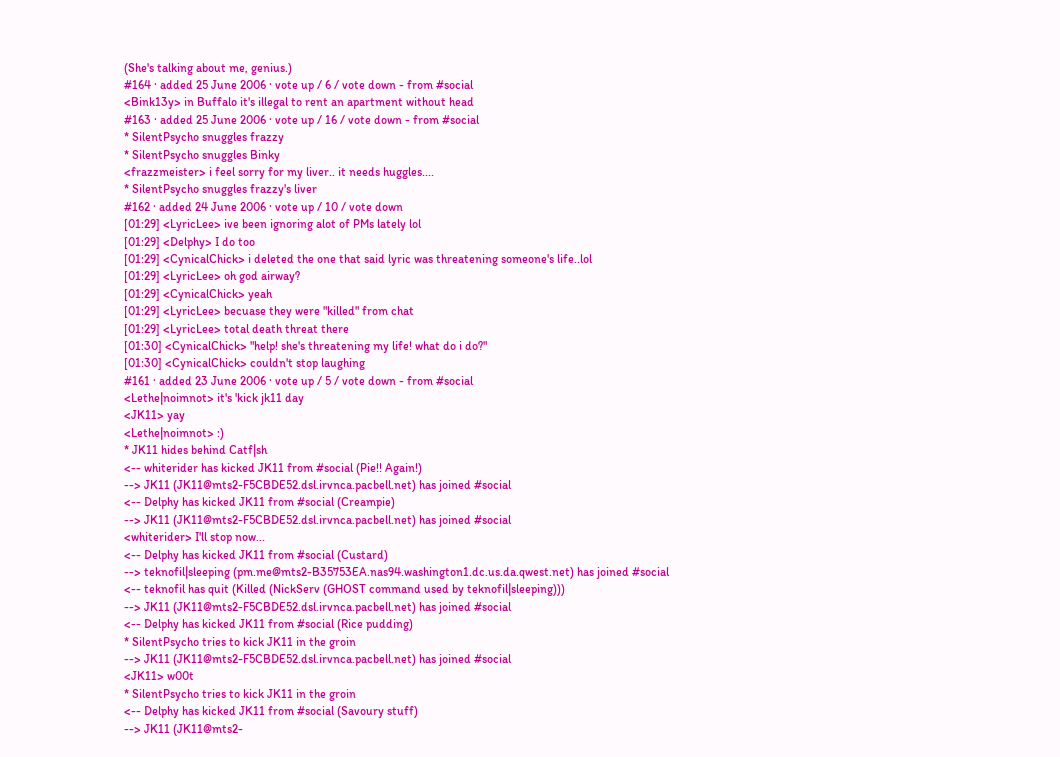(She's talking about me, genius.)
#164 · added 25 June 2006 · vote up / 6 / vote down - from #social
<Bink13y> in Buffalo it's illegal to rent an apartment without head
#163 · added 25 June 2006 · vote up / 16 / vote down - from #social
* SilentPsycho snuggles frazzy
* SilentPsycho snuggles Binky
<frazzmeister> i feel sorry for my liver.. it needs huggles....
* SilentPsycho snuggles frazzy's liver
#162 · added 24 June 2006 · vote up / 10 / vote down
[01:29] <LyricLee> ive been ignoring alot of PMs lately lol
[01:29] <Delphy> I do too
[01:29] <CynicalChick> i deleted the one that said lyric was threatening someone's life..lol
[01:29] <LyricLee> oh god airway?
[01:29] <CynicalChick> yeah
[01:29] <LyricLee> becuase they were "killed" from chat
[01:29] <LyricLee> total death threat there
[01:30] <CynicalChick> "help! she's threatening my life! what do i do?"
[01:30] <CynicalChick> couldn't stop laughing
#161 · added 23 June 2006 · vote up / 5 / vote down - from #social
<Lethe|noimnot> it's 'kick jk11 day
<JK11> yay
<Lethe|noimnot> :)
* JK11 hides behind Catf|sh
<-- whiterider has kicked JK11 from #social (Pie!! Again!)
--> JK11 (JK11@mts2-F5CBDE52.dsl.irvnca.pacbell.net) has joined #social
<-- Delphy has kicked JK11 from #social (Creampie)
--> JK11 (JK11@mts2-F5CBDE52.dsl.irvnca.pacbell.net) has joined #social
<whiterider> I'll stop now...
<-- Delphy has kicked JK11 from #social (Custard)
--> teknofil|sleeping (pm.me@mts2-B35753EA.nas94.washington1.dc.us.da.qwest.net) has joined #social
<-- teknofil has quit (Killed (NickServ (GHOST command used by teknofil|sleeping)))
--> JK11 (JK11@mts2-F5CBDE52.dsl.irvnca.pacbell.net) has joined #social
<-- Delphy has kicked JK11 from #social (Rice pudding)
* SilentPsycho tries to kick JK11 in the groin
--> JK11 (JK11@mts2-F5CBDE52.dsl.irvnca.pacbell.net) has joined #social
<JK11> w00t
* SilentPsycho tries to kick JK11 in the groin
<-- Delphy has kicked JK11 from #social (Savoury stuff)
--> JK11 (JK11@mts2-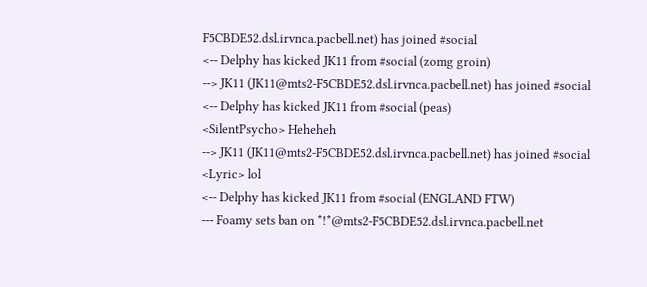F5CBDE52.dsl.irvnca.pacbell.net) has joined #social
<-- Delphy has kicked JK11 from #social (zomg groin)
--> JK11 (JK11@mts2-F5CBDE52.dsl.irvnca.pacbell.net) has joined #social
<-- Delphy has kicked JK11 from #social (peas)
<SilentPsycho> Heheheh
--> JK11 (JK11@mts2-F5CBDE52.dsl.irvnca.pacbell.net) has joined #social
<Lyric> lol
<-- Delphy has kicked JK11 from #social (ENGLAND FTW)
--- Foamy sets ban on *!*@mts2-F5CBDE52.dsl.irvnca.pacbell.net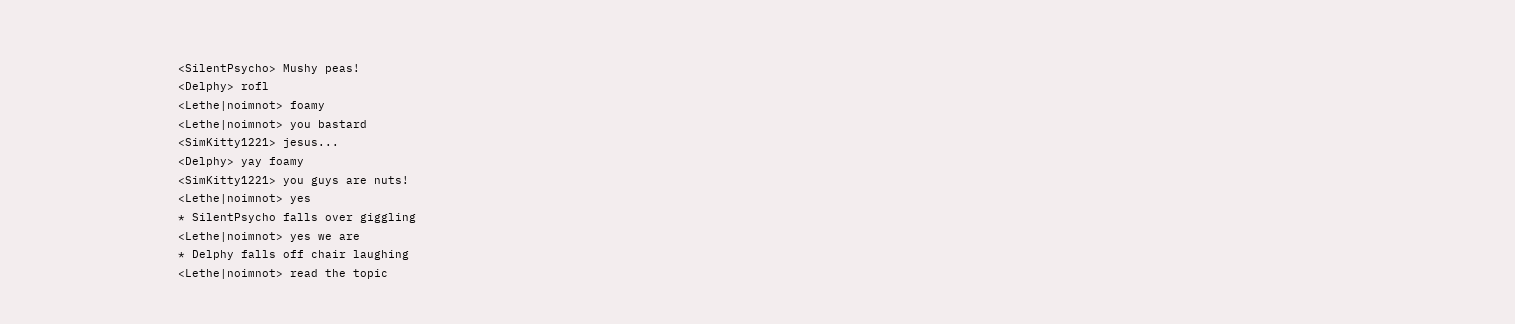<SilentPsycho> Mushy peas!
<Delphy> rofl
<Lethe|noimnot> foamy
<Lethe|noimnot> you bastard
<SimKitty1221> jesus...
<Delphy> yay foamy
<SimKitty1221> you guys are nuts!
<Lethe|noimnot> yes
* SilentPsycho falls over giggling
<Lethe|noimnot> yes we are
* Delphy falls off chair laughing
<Lethe|noimnot> read the topic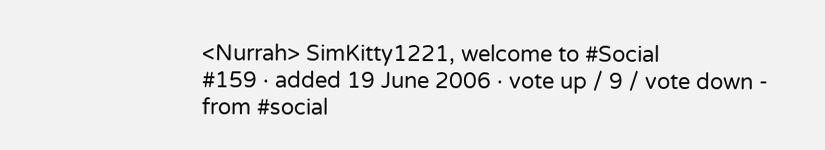<Nurrah> SimKitty1221, welcome to #Social
#159 · added 19 June 2006 · vote up / 9 / vote down - from #social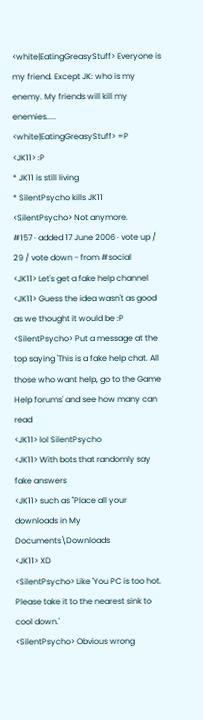<white|EatingGreasyStuff> Everyone is my friend. Except JK: who is my enemy. My friends will kill my enemies.....
<white|EatingGreasyStuff> =P
<JK11> :P
* JK11 is still living
* SilentPsycho kills JK11
<SilentPsycho> Not anymore.
#157 · added 17 June 2006 · vote up / 29 / vote down - from #social
<JK11> Let's get a fake help channel
<JK11> Guess the idea wasn't as good as we thought it would be :P
<SilentPsycho> Put a message at the top saying 'This is a fake help chat. All those who want help, go to the Game Help forums' and see how many can read
<JK11> lol SilentPsycho
<JK11> With bots that randomly say fake answers
<JK11> such as "Place all your downloads in My Documents\Downloads
<JK11> XD
<SilentPsycho> Like 'You PC is too hot. Please take it to the nearest sink to cool down.'
<SilentPsycho> Obvious wrong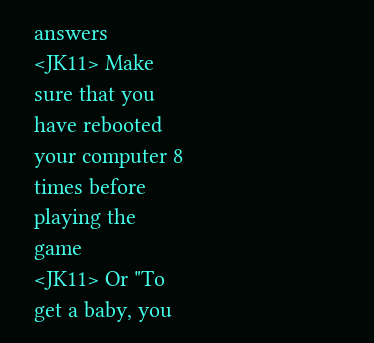answers
<JK11> Make sure that you have rebooted your computer 8 times before playing the game
<JK11> Or "To get a baby, you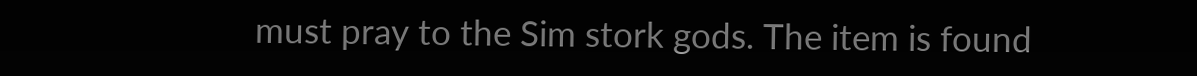must pray to the Sim stork gods. The item is found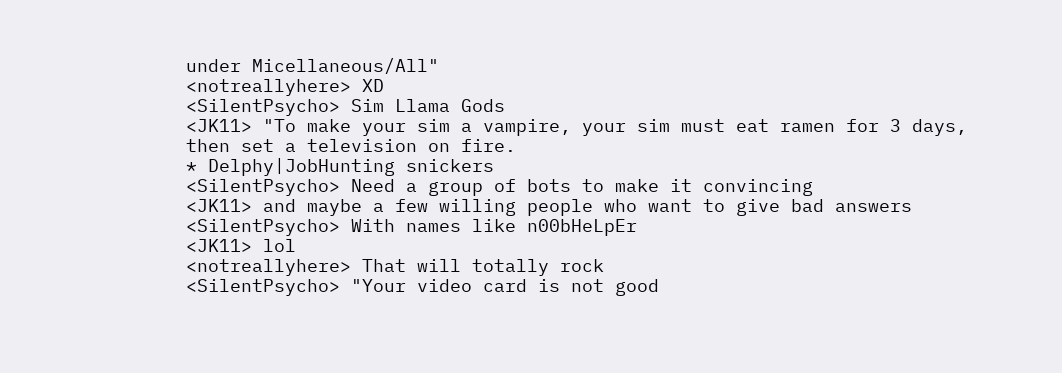under Micellaneous/All"
<notreallyhere> XD
<SilentPsycho> Sim Llama Gods
<JK11> "To make your sim a vampire, your sim must eat ramen for 3 days, then set a television on fire.
* Delphy|JobHunting snickers
<SilentPsycho> Need a group of bots to make it convincing
<JK11> and maybe a few willing people who want to give bad answers
<SilentPsycho> With names like n00bHeLpEr
<JK11> lol
<notreallyhere> That will totally rock
<SilentPsycho> "Your video card is not good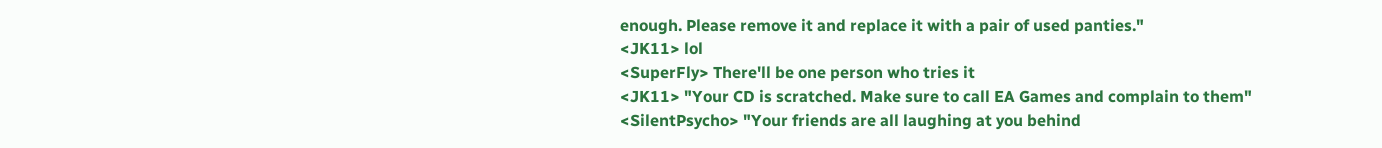enough. Please remove it and replace it with a pair of used panties."
<JK11> lol
<SuperFly> There'll be one person who tries it
<JK11> "Your CD is scratched. Make sure to call EA Games and complain to them"
<SilentPsycho> "Your friends are all laughing at you behind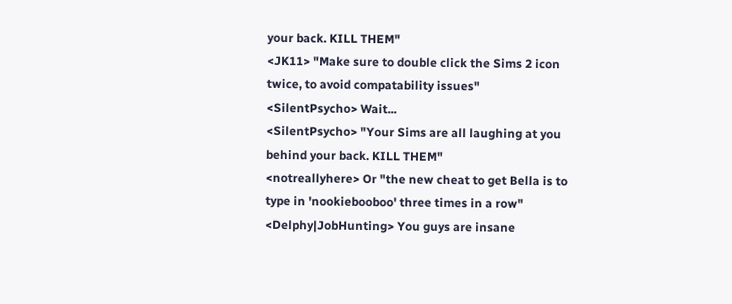your back. KILL THEM"
<JK11> "Make sure to double click the Sims 2 icon twice, to avoid compatability issues"
<SilentPsycho> Wait...
<SilentPsycho> "Your Sims are all laughing at you behind your back. KILL THEM"
<notreallyhere> Or "the new cheat to get Bella is to type in 'nookiebooboo' three times in a row"
<Delphy|JobHunting> You guys are insane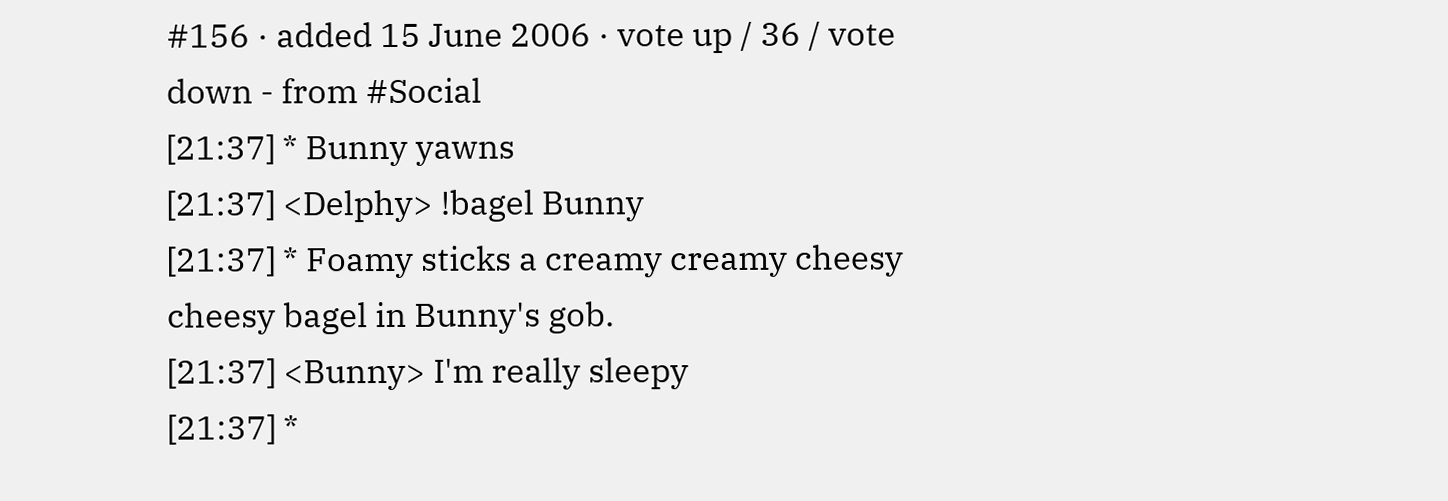#156 · added 15 June 2006 · vote up / 36 / vote down - from #Social
[21:37] * Bunny yawns
[21:37] <Delphy> !bagel Bunny
[21:37] * Foamy sticks a creamy creamy cheesy cheesy bagel in Bunny's gob.
[21:37] <Bunny> I'm really sleepy
[21:37] *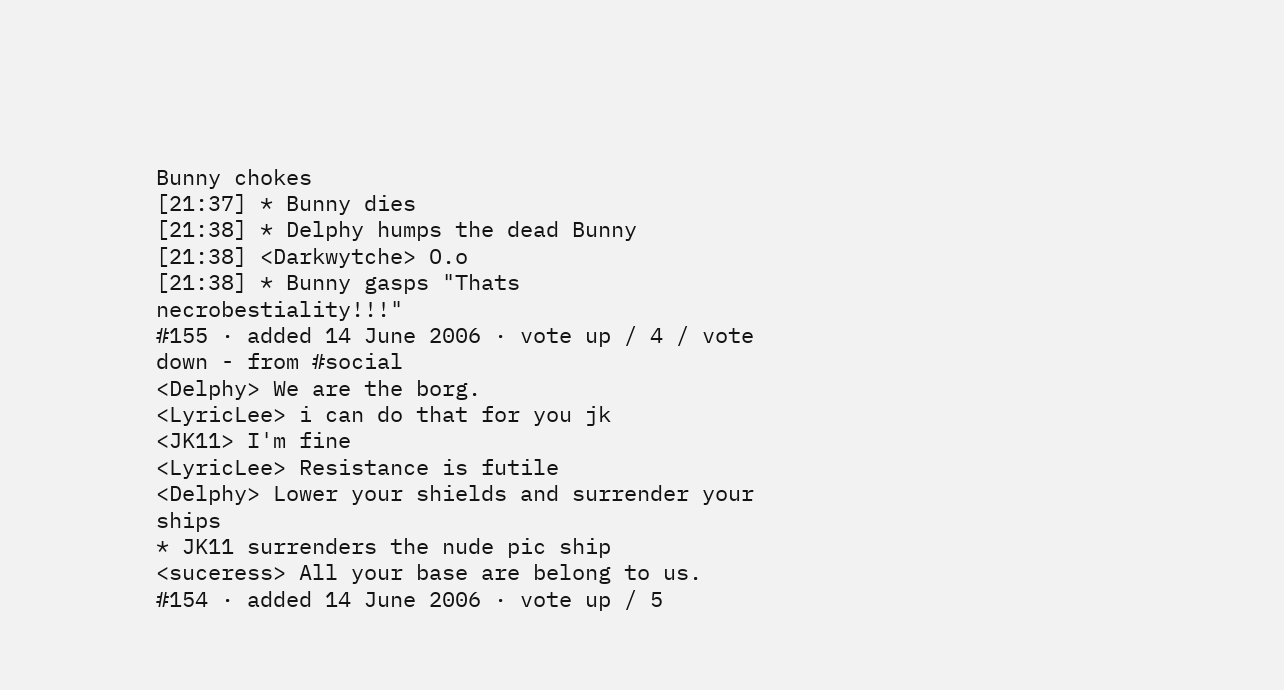Bunny chokes
[21:37] * Bunny dies
[21:38] * Delphy humps the dead Bunny
[21:38] <Darkwytche> O.o
[21:38] * Bunny gasps "Thats necrobestiality!!!"
#155 · added 14 June 2006 · vote up / 4 / vote down - from #social
<Delphy> We are the borg.
<LyricLee> i can do that for you jk
<JK11> I'm fine
<LyricLee> Resistance is futile
<Delphy> Lower your shields and surrender your ships
* JK11 surrenders the nude pic ship
<suceress> All your base are belong to us.
#154 · added 14 June 2006 · vote up / 5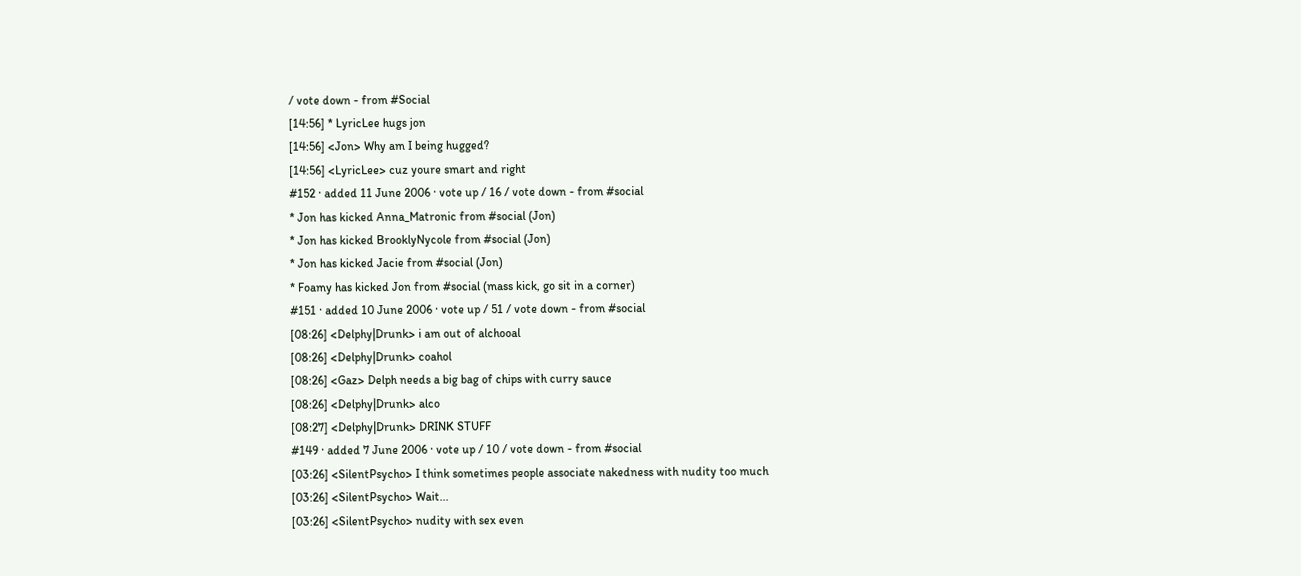/ vote down - from #Social
[14:56] * LyricLee hugs jon
[14:56] <Jon> Why am I being hugged?
[14:56] <LyricLee> cuz youre smart and right
#152 · added 11 June 2006 · vote up / 16 / vote down - from #social
* Jon has kicked Anna_Matronic from #social (Jon)
* Jon has kicked BrooklyNycole from #social (Jon)
* Jon has kicked Jacie from #social (Jon)
* Foamy has kicked Jon from #social (mass kick, go sit in a corner)
#151 · added 10 June 2006 · vote up / 51 / vote down - from #social
[08:26] <Delphy|Drunk> i am out of alchooal
[08:26] <Delphy|Drunk> coahol
[08:26] <Gaz> Delph needs a big bag of chips with curry sauce
[08:26] <Delphy|Drunk> alco
[08:27] <Delphy|Drunk> DRINK STUFF
#149 · added 7 June 2006 · vote up / 10 / vote down - from #social
[03:26] <SilentPsycho> I think sometimes people associate nakedness with nudity too much
[03:26] <SilentPsycho> Wait...
[03:26] <SilentPsycho> nudity with sex even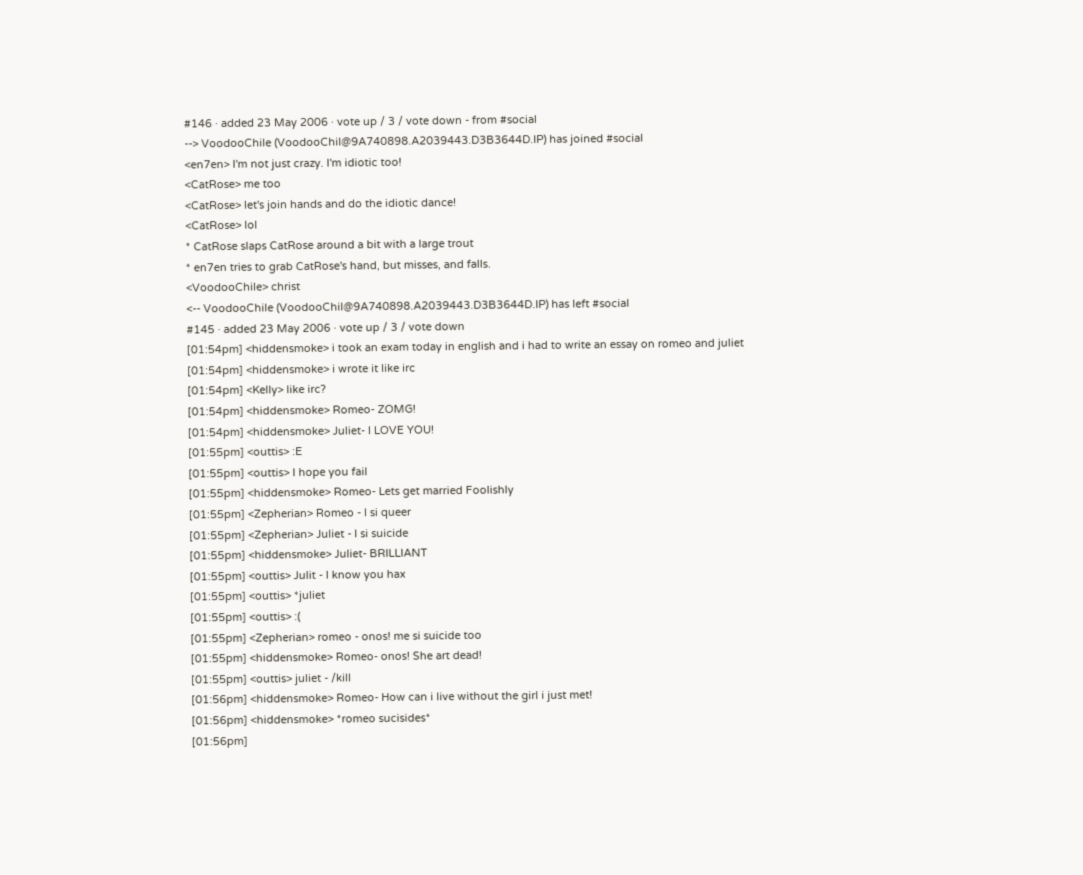#146 · added 23 May 2006 · vote up / 3 / vote down - from #social
--> VoodooChile (VoodooChil@9A740898.A2039443.D3B3644D.IP) has joined #social
<en7en> I'm not just crazy. I'm idiotic too!
<CatRose> me too
<CatRose> let's join hands and do the idiotic dance!
<CatRose> lol
* CatRose slaps CatRose around a bit with a large trout
* en7en tries to grab CatRose's hand, but misses, and falls.
<VoodooChile> christ
<-- VoodooChile (VoodooChil@9A740898.A2039443.D3B3644D.IP) has left #social
#145 · added 23 May 2006 · vote up / 3 / vote down
[01:54pm] <hiddensmoke> i took an exam today in english and i had to write an essay on romeo and juliet
[01:54pm] <hiddensmoke> i wrote it like irc
[01:54pm] <Kelly> like irc?
[01:54pm] <hiddensmoke> Romeo- ZOMG!
[01:54pm] <hiddensmoke> Juliet- I LOVE YOU!
[01:55pm] <outtis> :E
[01:55pm] <outtis> I hope you fail
[01:55pm] <hiddensmoke> Romeo- Lets get married Foolishly
[01:55pm] <Zepherian> Romeo - I si queer
[01:55pm] <Zepherian> Juliet - I si suicide
[01:55pm] <hiddensmoke> Juliet- BRILLIANT
[01:55pm] <outtis> Julit - I know you hax
[01:55pm] <outtis> *juliet
[01:55pm] <outtis> :(
[01:55pm] <Zepherian> romeo - onos! me si suicide too
[01:55pm] <hiddensmoke> Romeo- onos! She art dead!
[01:55pm] <outtis> juliet - /kill
[01:56pm] <hiddensmoke> Romeo- How can i live without the girl i just met!
[01:56pm] <hiddensmoke> *romeo sucisides*
[01:56pm]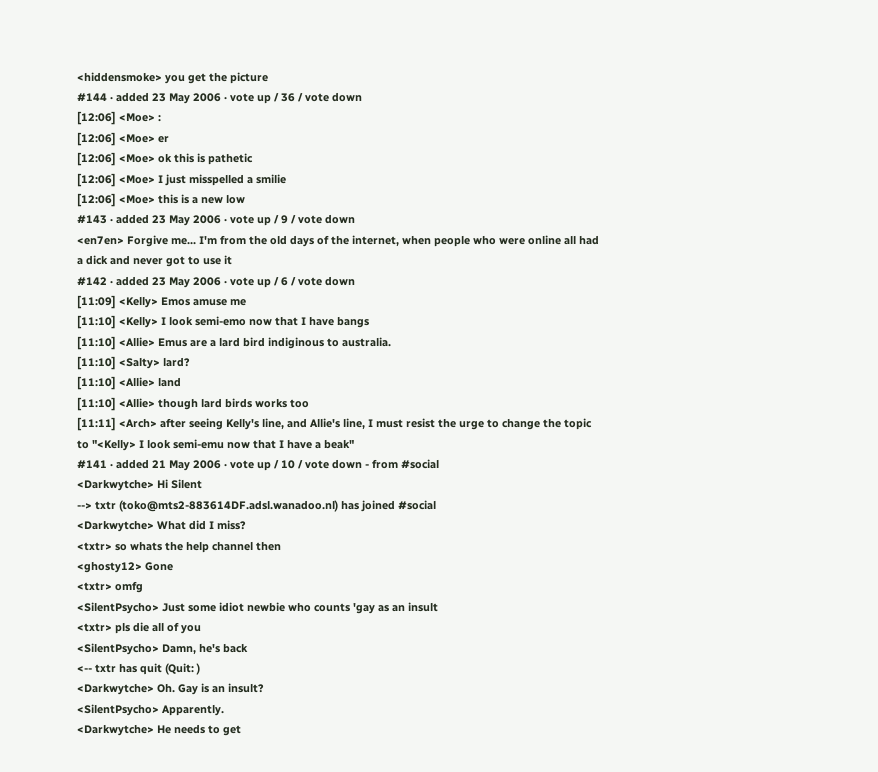<hiddensmoke> you get the picture
#144 · added 23 May 2006 · vote up / 36 / vote down
[12:06] <Moe> :
[12:06] <Moe> er
[12:06] <Moe> ok this is pathetic
[12:06] <Moe> I just misspelled a smilie
[12:06] <Moe> this is a new low
#143 · added 23 May 2006 · vote up / 9 / vote down
<en7en> Forgive me... I'm from the old days of the internet, when people who were online all had a dick and never got to use it
#142 · added 23 May 2006 · vote up / 6 / vote down
[11:09] <Kelly> Emos amuse me
[11:10] <Kelly> I look semi-emo now that I have bangs
[11:10] <Allie> Emus are a lard bird indiginous to australia.
[11:10] <Salty> lard?
[11:10] <Allie> land
[11:10] <Allie> though lard birds works too
[11:11] <Arch> after seeing Kelly's line, and Allie's line, I must resist the urge to change the topic to "<Kelly> I look semi-emu now that I have a beak"
#141 · added 21 May 2006 · vote up / 10 / vote down - from #social
<Darkwytche> Hi Silent
--> txtr (toko@mts2-883614DF.adsl.wanadoo.nl) has joined #social
<Darkwytche> What did I miss?
<txtr> so whats the help channel then
<ghosty12> Gone
<txtr> omfg
<SilentPsycho> Just some idiot newbie who counts 'gay as an insult
<txtr> pls die all of you
<SilentPsycho> Damn, he's back
<-- txtr has quit (Quit: )
<Darkwytche> Oh. Gay is an insult?
<SilentPsycho> Apparently.
<Darkwytche> He needs to get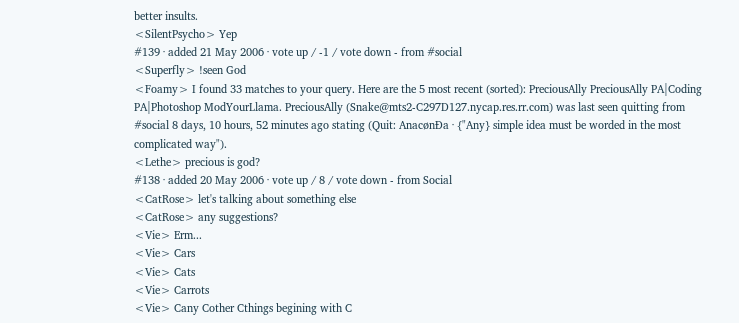better insults.
<SilentPsycho> Yep
#139 · added 21 May 2006 · vote up / -1 / vote down - from #social
<Superfly> !seen God
<Foamy> I found 33 matches to your query. Here are the 5 most recent (sorted): PreciousAlly PreciousAlly PA|Coding PA|Photoshop ModYourLlama. PreciousAlly (Snake@mts2-C297D127.nycap.res.rr.com) was last seen quitting from #social 8 days, 10 hours, 52 minutes ago stating (Quit: AnacønÐa · {"Any} simple idea must be worded in the most complicated way").
<Lethe> precious is god?
#138 · added 20 May 2006 · vote up / 8 / vote down - from Social
<CatRose> let's talking about something else
<CatRose> any suggestions?
<Vie> Erm...
<Vie> Cars
<Vie> Cats
<Vie> Carrots
<Vie> Cany Cother Cthings begining with C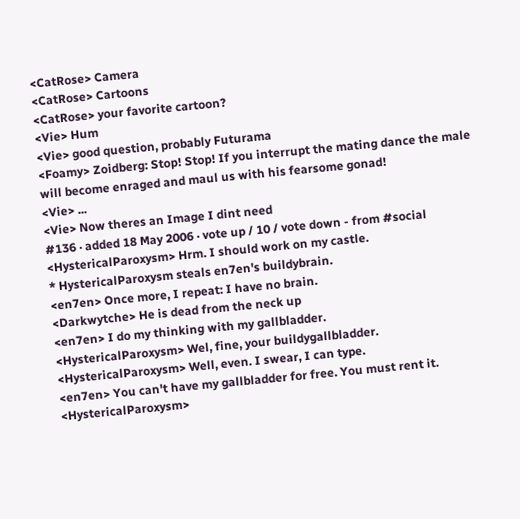<CatRose> Camera
<CatRose> Cartoons
<CatRose> your favorite cartoon?
<Vie> Hum
<Vie> good question, probably Futurama
<Foamy> Zoidberg: Stop! Stop! If you interrupt the mating dance the male will become enraged and maul us with his fearsome gonad!
<Vie> ...
<Vie> Now theres an Image I dint need
#136 · added 18 May 2006 · vote up / 10 / vote down - from #social
<HystericalParoxysm> Hrm. I should work on my castle.
* HystericalParoxysm steals en7en's buildybrain.
<en7en> Once more, I repeat: I have no brain.
<Darkwytche> He is dead from the neck up
<en7en> I do my thinking with my gallbladder.
<HystericalParoxysm> Wel, fine, your buildygallbladder.
<HystericalParoxysm> Well, even. I swear, I can type.
<en7en> You can't have my gallbladder for free. You must rent it.
<HystericalParoxysm>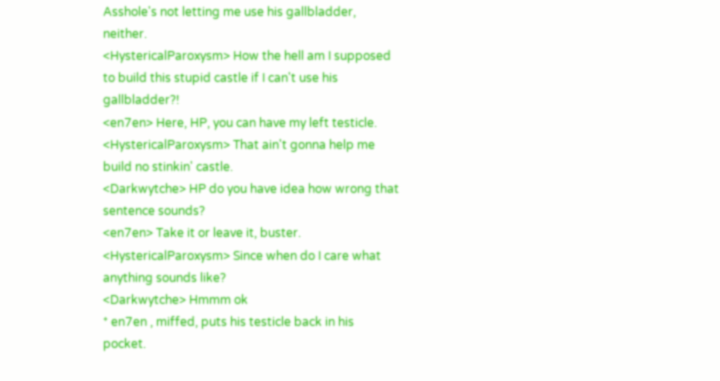Asshole's not letting me use his gallbladder, neither.
<HystericalParoxysm> How the hell am I supposed to build this stupid castle if I can't use his gallbladder?!
<en7en> Here, HP, you can have my left testicle.
<HystericalParoxysm> That ain't gonna help me build no stinkin' castle.
<Darkwytche> HP do you have idea how wrong that sentence sounds?
<en7en> Take it or leave it, buster.
<HystericalParoxysm> Since when do I care what anything sounds like?
<Darkwytche> Hmmm ok
* en7en , miffed, puts his testicle back in his pocket.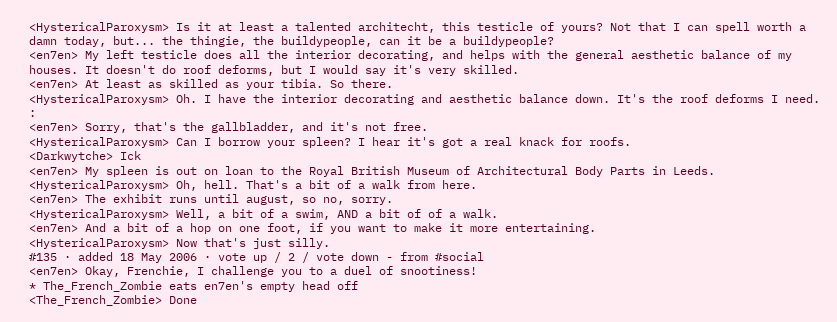<HystericalParoxysm> Is it at least a talented architecht, this testicle of yours? Not that I can spell worth a damn today, but... the thingie, the buildypeople, can it be a buildypeople?
<en7en> My left testicle does all the interior decorating, and helps with the general aesthetic balance of my houses. It doesn't do roof deforms, but I would say it's very skilled.
<en7en> At least as skilled as your tibia. So there.
<HystericalParoxysm> Oh. I have the interior decorating and aesthetic balance down. It's the roof deforms I need. :
<en7en> Sorry, that's the gallbladder, and it's not free.
<HystericalParoxysm> Can I borrow your spleen? I hear it's got a real knack for roofs.
<Darkwytche> Ick
<en7en> My spleen is out on loan to the Royal British Museum of Architectural Body Parts in Leeds.
<HystericalParoxysm> Oh, hell. That's a bit of a walk from here.
<en7en> The exhibit runs until august, so no, sorry.
<HystericalParoxysm> Well, a bit of a swim, AND a bit of of a walk.
<en7en> And a bit of a hop on one foot, if you want to make it more entertaining.
<HystericalParoxysm> Now that's just silly.
#135 · added 18 May 2006 · vote up / 2 / vote down - from #social
<en7en> Okay, Frenchie, I challenge you to a duel of snootiness!
* The_French_Zombie eats en7en's empty head off
<The_French_Zombie> Done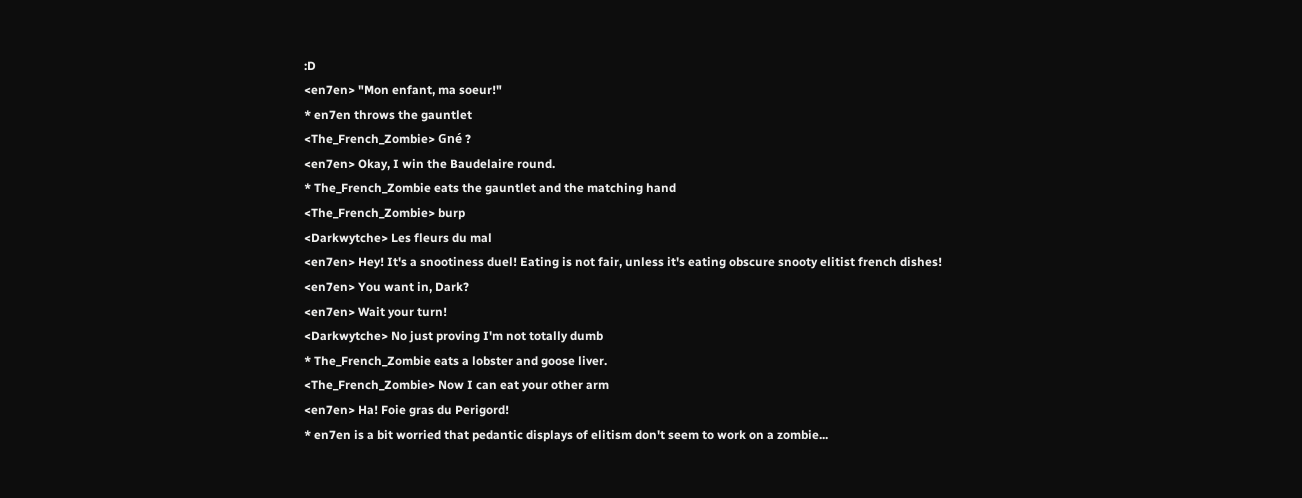:D
<en7en> "Mon enfant, ma soeur!"
* en7en throws the gauntlet
<The_French_Zombie> Gné ?
<en7en> Okay, I win the Baudelaire round.
* The_French_Zombie eats the gauntlet and the matching hand
<The_French_Zombie> burp
<Darkwytche> Les fleurs du mal
<en7en> Hey! It's a snootiness duel! Eating is not fair, unless it's eating obscure snooty elitist french dishes!
<en7en> You want in, Dark?
<en7en> Wait your turn!
<Darkwytche> No just proving I'm not totally dumb
* The_French_Zombie eats a lobster and goose liver.
<The_French_Zombie> Now I can eat your other arm
<en7en> Ha! Foie gras du Perigord!
* en7en is a bit worried that pedantic displays of elitism don't seem to work on a zombie...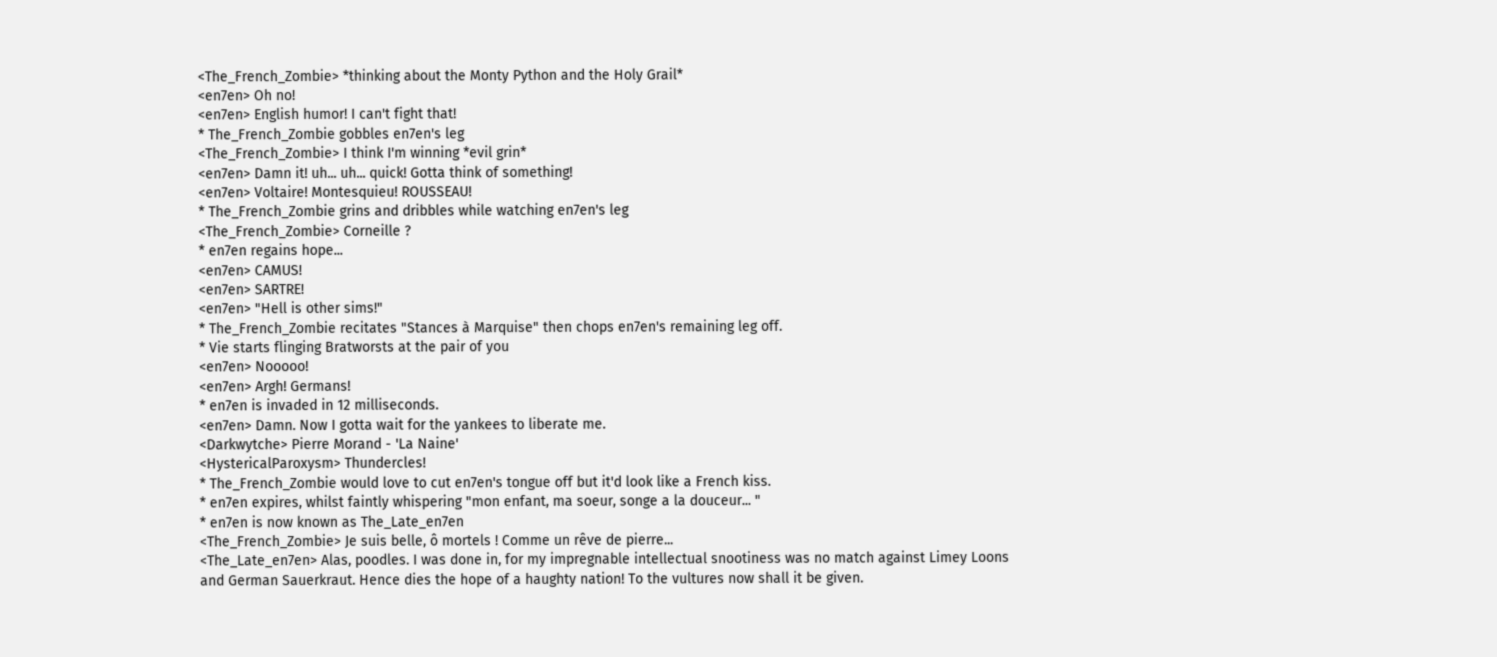<The_French_Zombie> *thinking about the Monty Python and the Holy Grail*
<en7en> Oh no!
<en7en> English humor! I can't fight that!
* The_French_Zombie gobbles en7en's leg
<The_French_Zombie> I think I'm winning *evil grin*
<en7en> Damn it! uh... uh... quick! Gotta think of something!
<en7en> Voltaire! Montesquieu! ROUSSEAU!
* The_French_Zombie grins and dribbles while watching en7en's leg
<The_French_Zombie> Corneille ?
* en7en regains hope...
<en7en> CAMUS!
<en7en> SARTRE!
<en7en> "Hell is other sims!"
* The_French_Zombie recitates "Stances à Marquise" then chops en7en's remaining leg off.
* Vie starts flinging Bratworsts at the pair of you
<en7en> Nooooo!
<en7en> Argh! Germans!
* en7en is invaded in 12 milliseconds.
<en7en> Damn. Now I gotta wait for the yankees to liberate me.
<Darkwytche> Pierre Morand - 'La Naine'
<HystericalParoxysm> Thundercles!
* The_French_Zombie would love to cut en7en's tongue off but it'd look like a French kiss.
* en7en expires, whilst faintly whispering "mon enfant, ma soeur, songe a la douceur... "
* en7en is now known as The_Late_en7en
<The_French_Zombie> Je suis belle, ô mortels ! Comme un rêve de pierre...
<The_Late_en7en> Alas, poodles. I was done in, for my impregnable intellectual snootiness was no match against Limey Loons and German Sauerkraut. Hence dies the hope of a haughty nation! To the vultures now shall it be given.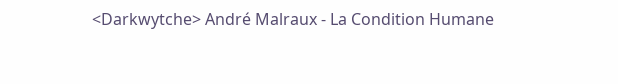<Darkwytche> André Malraux - La Condition Humane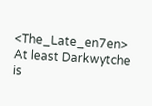<The_Late_en7en> At least Darkwytche is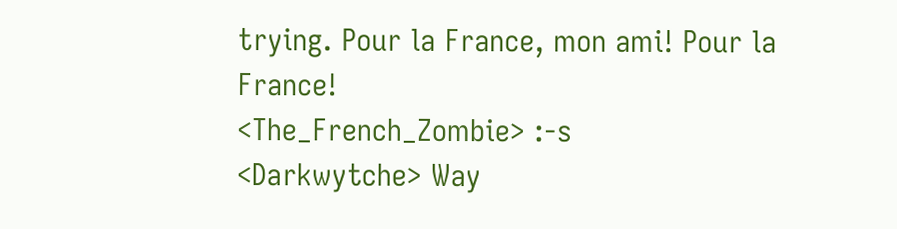trying. Pour la France, mon ami! Pour la France!
<The_French_Zombie> :-s
<Darkwytche> Way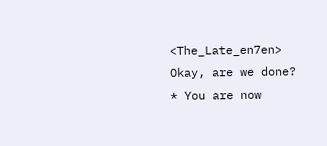<The_Late_en7en> Okay, are we done?
* You are now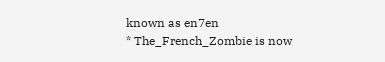known as en7en
* The_French_Zombie is now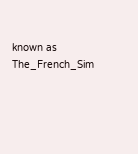known as The_French_Sim